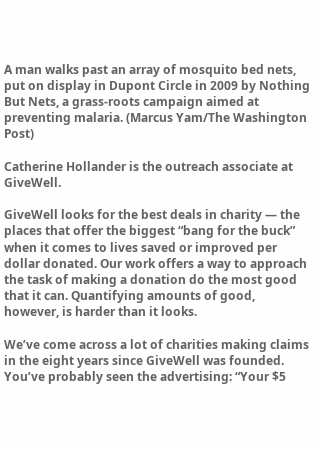A man walks past an array of mosquito bed nets, put on display in Dupont Circle in 2009 by Nothing But Nets, a grass-roots campaign aimed at preventing malaria. (Marcus Yam/The Washington Post)

Catherine Hollander is the outreach associate at GiveWell.

GiveWell looks for the best deals in charity — the places that offer the biggest “bang for the buck” when it comes to lives saved or improved per dollar donated. Our work offers a way to approach the task of making a donation do the most good that it can. Quantifying amounts of good, however, is harder than it looks.

We’ve come across a lot of charities making claims in the eight years since GiveWell was founded. You’ve probably seen the advertising: “Your $5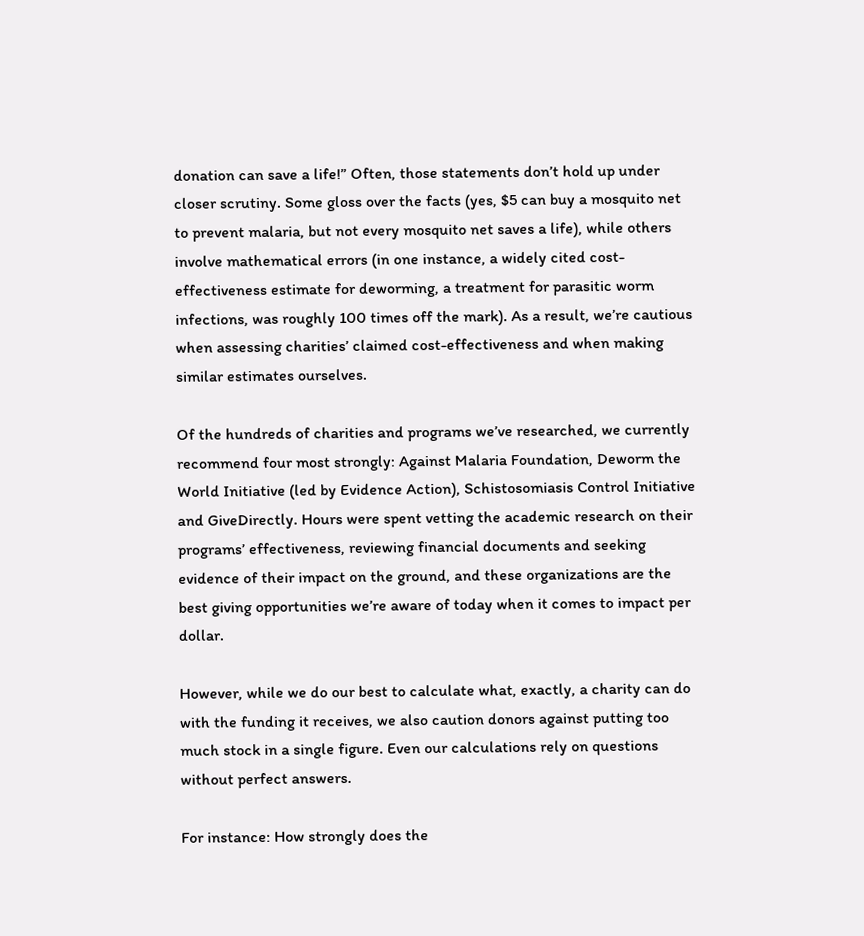donation can save a life!” Often, those statements don’t hold up under closer scrutiny. Some gloss over the facts (yes, $5 can buy a mosquito net to prevent malaria, but not every mosquito net saves a life), while others involve mathematical errors (in one instance, a widely cited cost-effectiveness estimate for deworming, a treatment for parasitic worm infections, was roughly 100 times off the mark). As a result, we’re cautious when assessing charities’ claimed cost-effectiveness and when making similar estimates ourselves.

Of the hundreds of charities and programs we’ve researched, we currently recommend four most strongly: Against Malaria Foundation, Deworm the World Initiative (led by Evidence Action), Schistosomiasis Control Initiative and GiveDirectly. Hours were spent vetting the academic research on their programs’ effectiveness, reviewing financial documents and seeking evidence of their impact on the ground, and these organizations are the best giving opportunities we’re aware of today when it comes to impact per dollar.

However, while we do our best to calculate what, exactly, a charity can do with the funding it receives, we also caution donors against putting too much stock in a single figure. Even our calculations rely on questions without perfect answers.

For instance: How strongly does the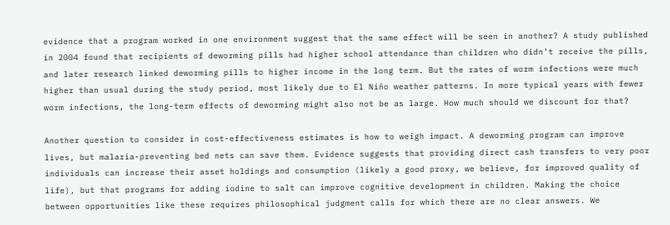evidence that a program worked in one environment suggest that the same effect will be seen in another? A study published in 2004 found that recipients of deworming pills had higher school attendance than children who didn’t receive the pills, and later research linked deworming pills to higher income in the long term. But the rates of worm infections were much higher than usual during the study period, most likely due to El Niño weather patterns. In more typical years with fewer worm infections, the long-term effects of deworming might also not be as large. How much should we discount for that?

Another question to consider in cost-effectiveness estimates is how to weigh impact. A deworming program can improve lives, but malaria-preventing bed nets can save them. Evidence suggests that providing direct cash transfers to very poor individuals can increase their asset holdings and consumption (likely a good proxy, we believe, for improved quality of life), but that programs for adding iodine to salt can improve cognitive development in children. Making the choice between opportunities like these requires philosophical judgment calls for which there are no clear answers. We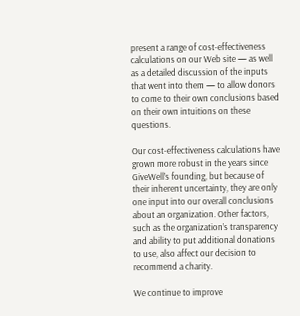present a range of cost-effectiveness calculations on our Web site — as well as a detailed discussion of the inputs that went into them — to allow donors to come to their own conclusions based on their own intuitions on these questions.

Our cost-effectiveness calculations have grown more robust in the years since GiveWell’s founding, but because of their inherent uncertainty, they are only one input into our overall conclusions about an organization. Other factors, such as the organization’s transparency and ability to put additional donations to use, also affect our decision to recommend a charity.

We continue to improve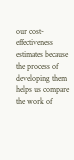our cost-effectiveness estimates because the process of developing them helps us compare the work of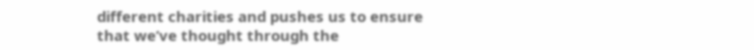different charities and pushes us to ensure that we’ve thought through the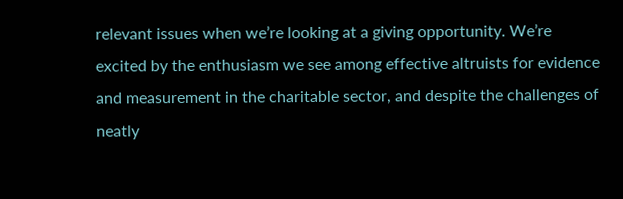relevant issues when we’re looking at a giving opportunity. We’re excited by the enthusiasm we see among effective altruists for evidence and measurement in the charitable sector, and despite the challenges of neatly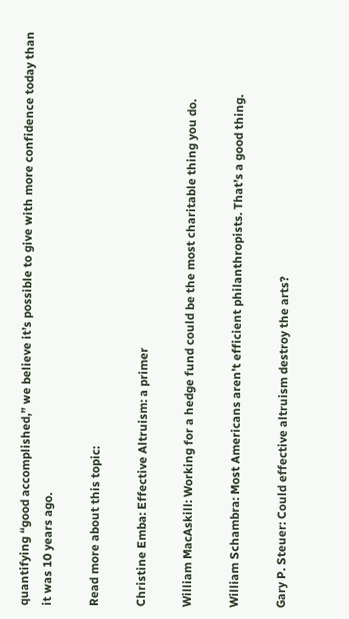quantifying “good accomplished,” we believe it’s possible to give with more confidence today than it was 10 years ago.

Read more about this topic:

Christine Emba: Effective Altruism: a primer

William MacAskill: Working for a hedge fund could be the most charitable thing you do.

William Schambra: Most Americans aren’t efficient philanthropists. That’s a good thing.

Gary P. Steuer: Could effective altruism destroy the arts?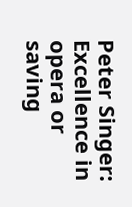Peter Singer: Excellence in opera or saving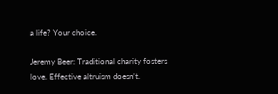a life? Your choice.

Jeremy Beer: Traditional charity fosters love. Effective altruism doesn’t.